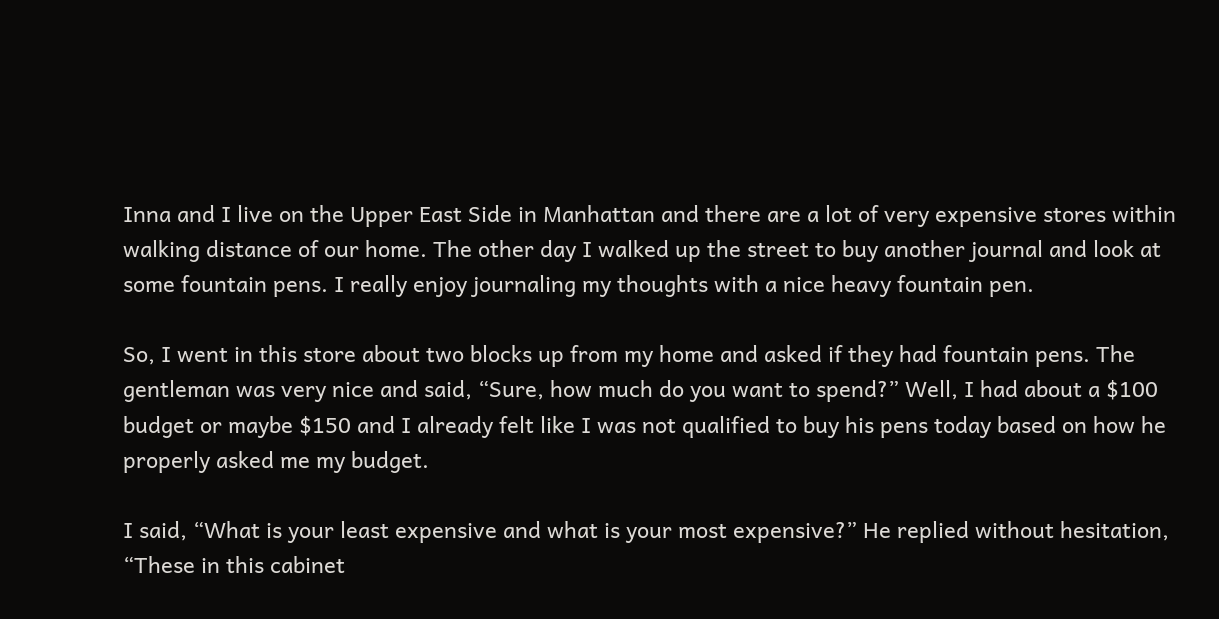Inna and I live on the Upper East Side in Manhattan and there are a lot of very expensive stores within walking distance of our home. The other day I walked up the street to buy another journal and look at some fountain pens. I really enjoy journaling my thoughts with a nice heavy fountain pen.

So, I went in this store about two blocks up from my home and asked if they had fountain pens. The gentleman was very nice and said, “Sure, how much do you want to spend?” Well, I had about a $100 budget or maybe $150 and I already felt like I was not qualified to buy his pens today based on how he properly asked me my budget.

I said, “What is your least expensive and what is your most expensive?” He replied without hesitation, “These in this cabinet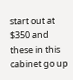start out at $350 and these in this cabinet go up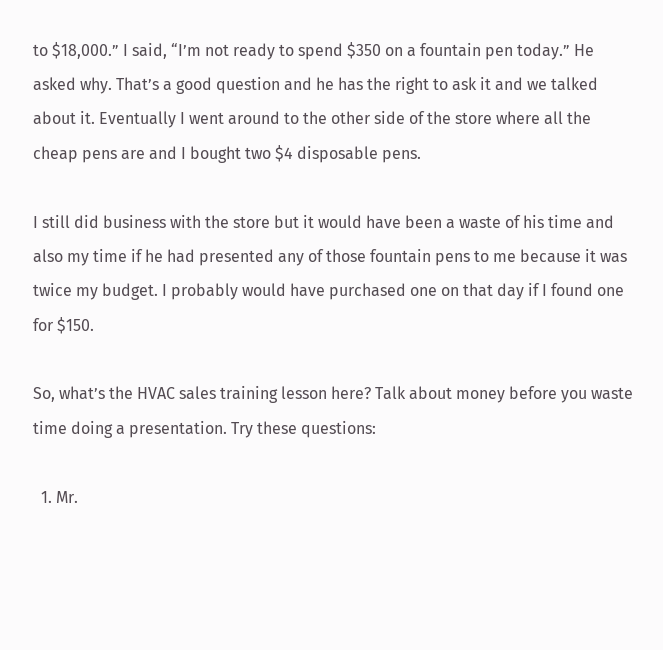to $18,000.” I said, “I’m not ready to spend $350 on a fountain pen today.” He asked why. That’s a good question and he has the right to ask it and we talked about it. Eventually I went around to the other side of the store where all the cheap pens are and I bought two $4 disposable pens.

I still did business with the store but it would have been a waste of his time and also my time if he had presented any of those fountain pens to me because it was twice my budget. I probably would have purchased one on that day if I found one for $150.

So, what’s the HVAC sales training lesson here? Talk about money before you waste time doing a presentation. Try these questions:

  1. Mr.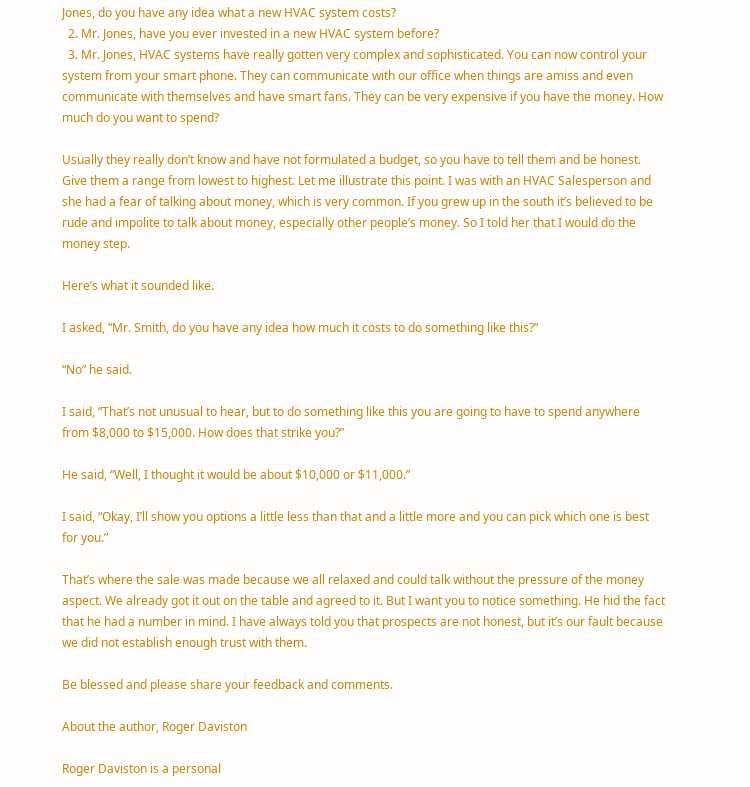Jones, do you have any idea what a new HVAC system costs?
  2. Mr. Jones, have you ever invested in a new HVAC system before?
  3. Mr. Jones, HVAC systems have really gotten very complex and sophisticated. You can now control your system from your smart phone. They can communicate with our office when things are amiss and even communicate with themselves and have smart fans. They can be very expensive if you have the money. How much do you want to spend?

Usually they really don’t know and have not formulated a budget, so you have to tell them and be honest. Give them a range from lowest to highest. Let me illustrate this point. I was with an HVAC Salesperson and she had a fear of talking about money, which is very common. If you grew up in the south it’s believed to be rude and impolite to talk about money, especially other people’s money. So I told her that I would do the money step.

Here’s what it sounded like.

I asked, “Mr. Smith, do you have any idea how much it costs to do something like this?”

“No” he said.

I said, “That’s not unusual to hear, but to do something like this you are going to have to spend anywhere from $8,000 to $15,000. How does that strike you?”

He said, “Well, I thought it would be about $10,000 or $11,000.”

I said, “Okay, I’ll show you options a little less than that and a little more and you can pick which one is best for you.”

That’s where the sale was made because we all relaxed and could talk without the pressure of the money aspect. We already got it out on the table and agreed to it. But I want you to notice something. He hid the fact that he had a number in mind. I have always told you that prospects are not honest, but it’s our fault because we did not establish enough trust with them.

Be blessed and please share your feedback and comments.

About the author, Roger Daviston

Roger Daviston is a personal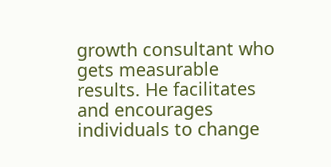growth consultant who gets measurable results. He facilitates and encourages individuals to change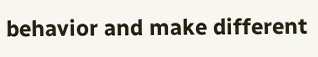behavior and make different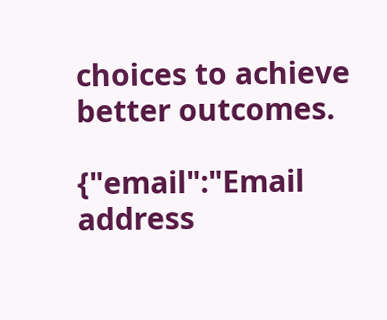choices to achieve better outcomes.

{"email":"Email address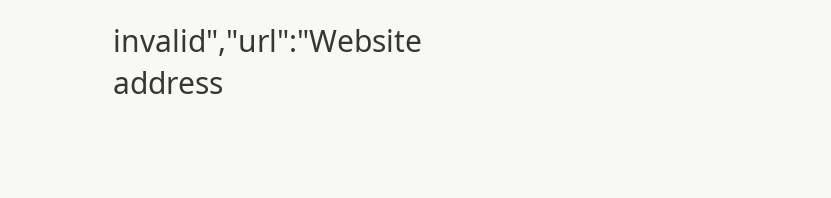invalid","url":"Website address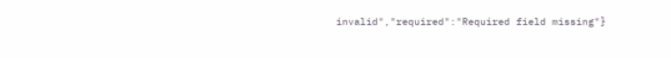invalid","required":"Required field missing"}